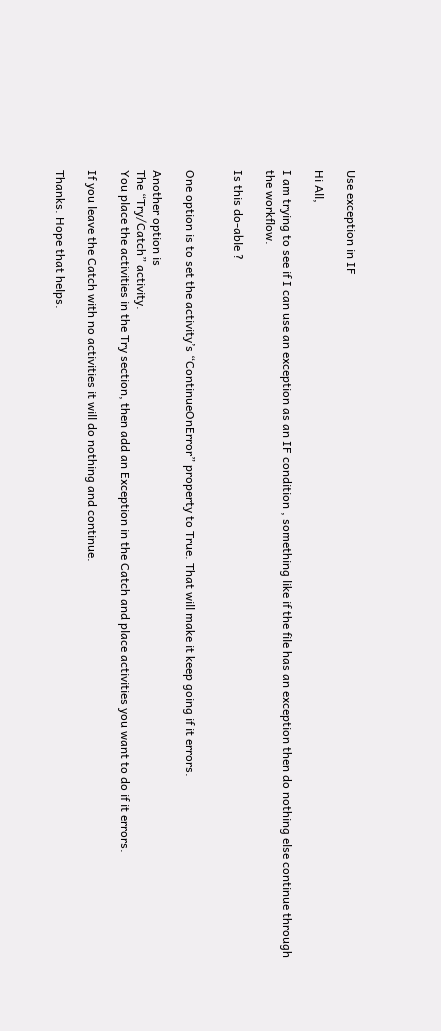Use exception in IF

Hi All,

I am trying to see if I can use an exception as an IF condition , something like if the file has an exception then do nothing else continue through the workflow.

Is this do-able ?


One option is to set the activity’s “ContinueOnError” property to True. That will make it keep going if it errors.

Another option is
The “Try/Catch” activity.
You place the activities in the Try section, then add an Exception in the Catch and place activities you want to do if it errors.

If you leave the Catch with no activities it will do nothing and continue.

Thanks. Hope that helps.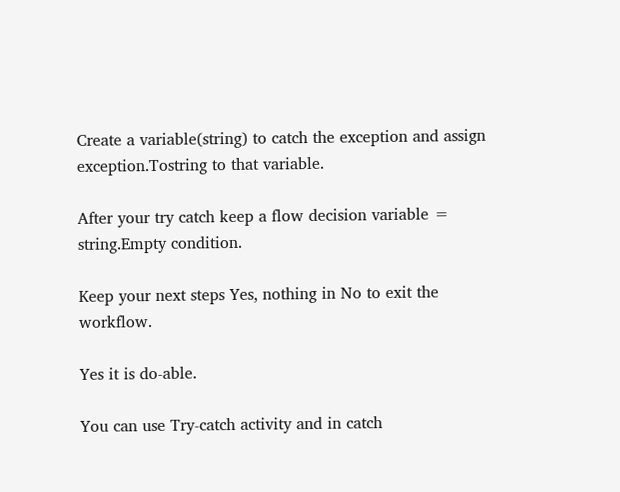Create a variable(string) to catch the exception and assign exception.Tostring to that variable.

After your try catch keep a flow decision variable = string.Empty condition.

Keep your next steps Yes, nothing in No to exit the workflow.

Yes it is do-able.

You can use Try-catch activity and in catch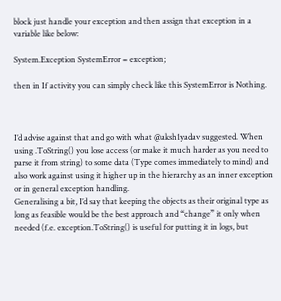block just handle your exception and then assign that exception in a variable like below:

System.Exception SystemError = exception;

then in If activity you can simply check like this SystemError is Nothing.



I’d advise against that and go with what @aksh1yadav suggested. When using .ToString() you lose access (or make it much harder as you need to parse it from string) to some data (Type comes immediately to mind) and also work against using it higher up in the hierarchy as an inner exception or in general exception handling.
Generalising a bit, I’d say that keeping the objects as their original type as long as feasible would be the best approach and “change” it only when needed (f.e. exception.ToString() is useful for putting it in logs, but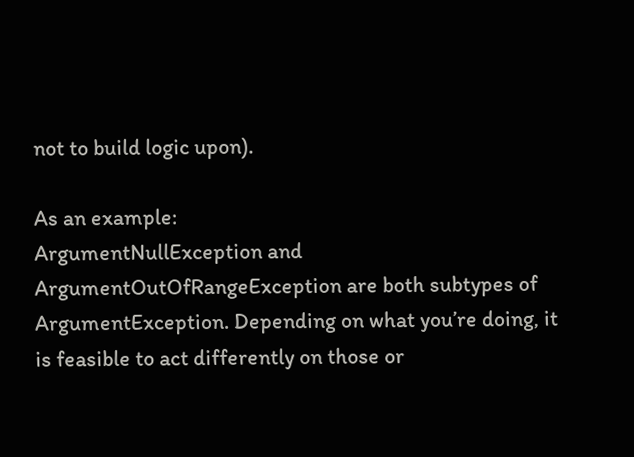not to build logic upon).

As an example:
ArgumentNullException and ArgumentOutOfRangeException are both subtypes of ArgumentException. Depending on what you’re doing, it is feasible to act differently on those or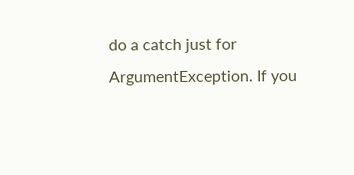do a catch just for ArgumentException. If you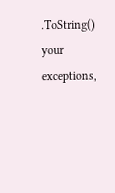.ToString() your exceptions,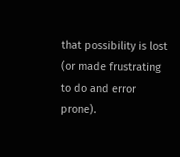that possibility is lost (or made frustrating to do and error prone).